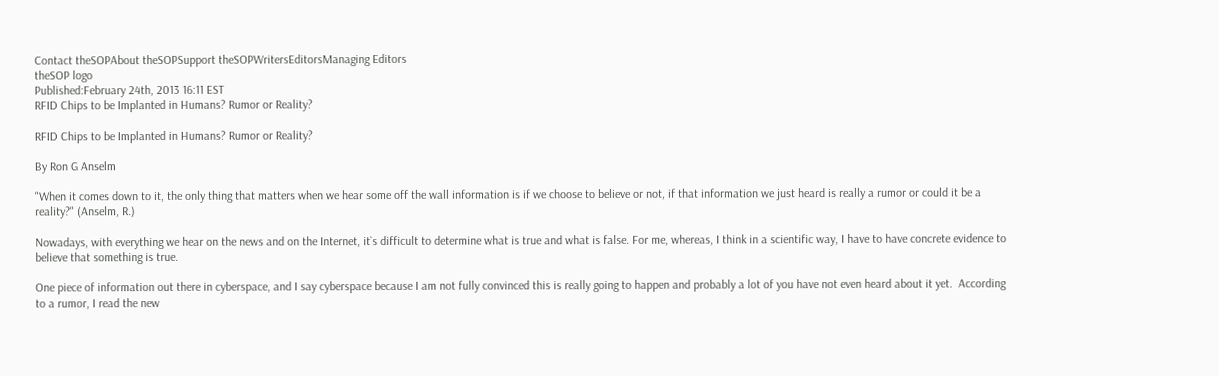Contact theSOPAbout theSOPSupport theSOPWritersEditorsManaging Editors
theSOP logo
Published:February 24th, 2013 16:11 EST
RFID Chips to be Implanted in Humans? Rumor or Reality?

RFID Chips to be Implanted in Humans? Rumor or Reality?

By Ron G Anselm

"When it comes down to it, the only thing that matters when we hear some off the wall information is if we choose to believe or not, if that information we just heard is really a rumor or could it be a reality?" (Anselm, R.)

Nowadays, with everything we hear on the news and on the Internet, it`s difficult to determine what is true and what is false. For me, whereas, I think in a scientific way, I have to have concrete evidence to believe that something is true.

One piece of information out there in cyberspace, and I say cyberspace because I am not fully convinced this is really going to happen and probably a lot of you have not even heard about it yet.  According to a rumor, I read the new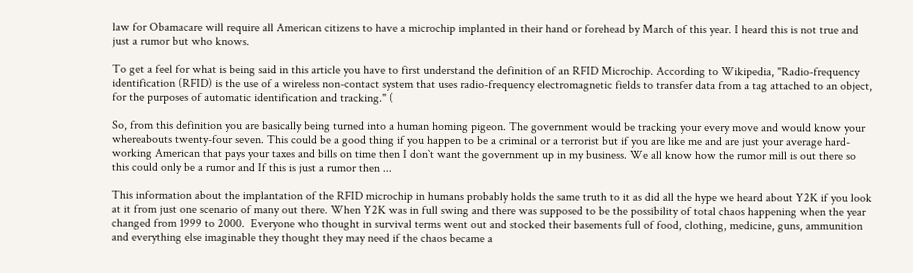law for Obamacare will require all American citizens to have a microchip implanted in their hand or forehead by March of this year. I heard this is not true and just a rumor but who knows.

To get a feel for what is being said in this article you have to first understand the definition of an RFID Microchip. According to Wikipedia, "Radio-frequency identification (RFID) is the use of a wireless non-contact system that uses radio-frequency electromagnetic fields to transfer data from a tag attached to an object, for the purposes of automatic identification and tracking." (

So, from this definition you are basically being turned into a human homing pigeon. The government would be tracking your every move and would know your whereabouts twenty-four seven. This could be a good thing if you happen to be a criminal or a terrorist but if you are like me and are just your average hard-working American that pays your taxes and bills on time then I don`t want the government up in my business. We all know how the rumor mill is out there so this could only be a rumor and If this is just a rumor then ...

This information about the implantation of the RFID microchip in humans probably holds the same truth to it as did all the hype we heard about Y2K if you look at it from just one scenario of many out there. When Y2K was in full swing and there was supposed to be the possibility of total chaos happening when the year changed from 1999 to 2000.  Everyone who thought in survival terms went out and stocked their basements full of food, clothing, medicine, guns, ammunition and everything else imaginable they thought they may need if the chaos became a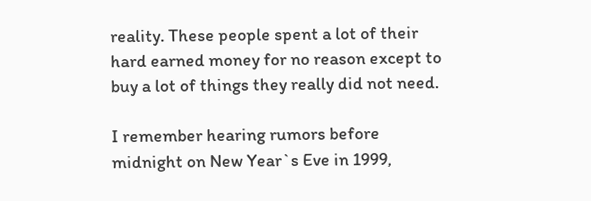reality. These people spent a lot of their hard earned money for no reason except to buy a lot of things they really did not need.

I remember hearing rumors before midnight on New Year`s Eve in 1999,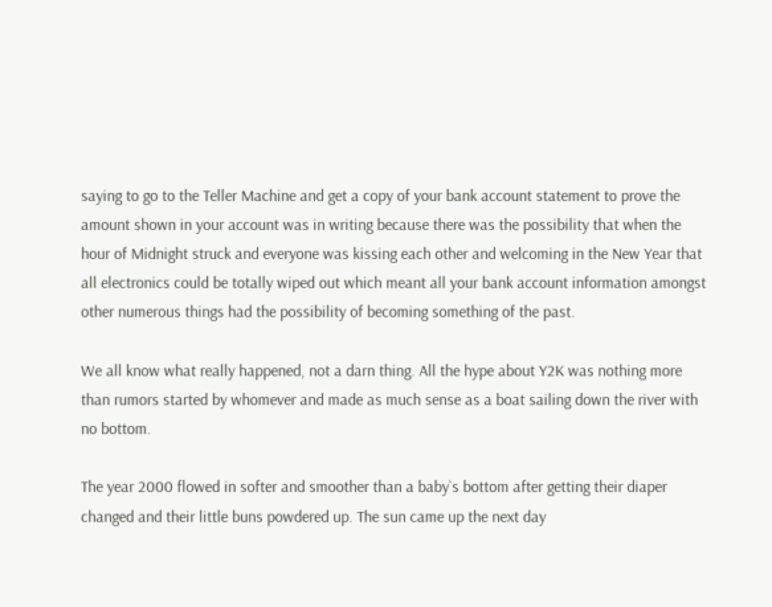saying to go to the Teller Machine and get a copy of your bank account statement to prove the amount shown in your account was in writing because there was the possibility that when the hour of Midnight struck and everyone was kissing each other and welcoming in the New Year that all electronics could be totally wiped out which meant all your bank account information amongst other numerous things had the possibility of becoming something of the past.

We all know what really happened, not a darn thing. All the hype about Y2K was nothing more than rumors started by whomever and made as much sense as a boat sailing down the river with no bottom.

The year 2000 flowed in softer and smoother than a baby`s bottom after getting their diaper changed and their little buns powdered up. The sun came up the next day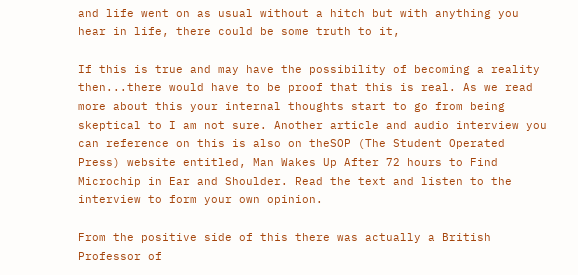and life went on as usual without a hitch but with anything you hear in life, there could be some truth to it,

If this is true and may have the possibility of becoming a reality then...there would have to be proof that this is real. As we read more about this your internal thoughts start to go from being skeptical to I am not sure. Another article and audio interview you can reference on this is also on theSOP (The Student Operated Press) website entitled, Man Wakes Up After 72 hours to Find Microchip in Ear and Shoulder. Read the text and listen to the interview to form your own opinion.

From the positive side of this there was actually a British Professor of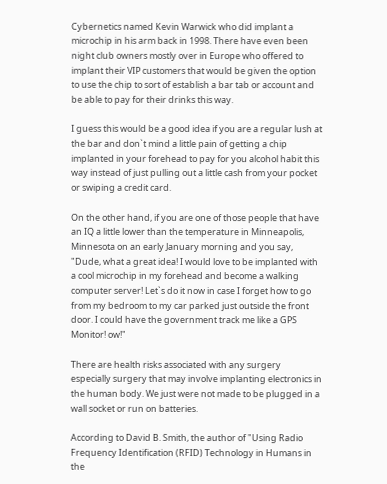Cybernetics named Kevin Warwick who did implant a microchip in his arm back in 1998. There have even been night club owners mostly over in Europe who offered to implant their VIP customers that would be given the option to use the chip to sort of establish a bar tab or account and be able to pay for their drinks this way.

I guess this would be a good idea if you are a regular lush at the bar and don`t mind a little pain of getting a chip implanted in your forehead to pay for you alcohol habit this way instead of just pulling out a little cash from your pocket or swiping a credit card.

On the other hand, if you are one of those people that have an IQ a little lower than the temperature in Minneapolis, Minnesota on an early January morning and you say, "Dude, what a great idea! I would love to be implanted with a cool microchip in my forehead and become a walking computer server! Let`s do it now in case I forget how to go from my bedroom to my car parked just outside the front door. I could have the government track me like a GPS Monitor! ow!"

There are health risks associated with any surgery especially surgery that may involve implanting electronics in the human body. We just were not made to be plugged in a wall socket or run on batteries.

According to David B. Smith, the author of "Using Radio Frequency Identification (RFID) Technology in Humans in the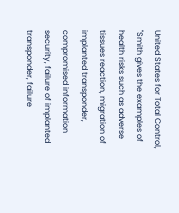United States for Total Control, "Smith gives the examples of health risks such as adverse tissues reaction, migration of implanted transponder, compromised information security, failure of implanted transponder, failure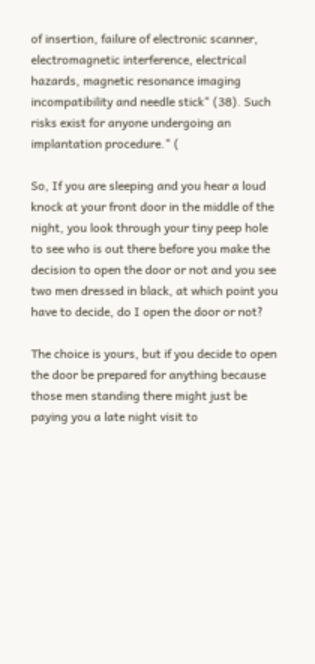of insertion, failure of electronic scanner, electromagnetic interference, electrical hazards, magnetic resonance imaging incompatibility and needle stick" (38). Such risks exist for anyone undergoing an implantation procedure." (

So, If you are sleeping and you hear a loud knock at your front door in the middle of the night, you look through your tiny peep hole to see who is out there before you make the decision to open the door or not and you see two men dressed in black, at which point you have to decide, do I open the door or not?

The choice is yours, but if you decide to open the door be prepared for anything because those men standing there might just be paying you a late night visit to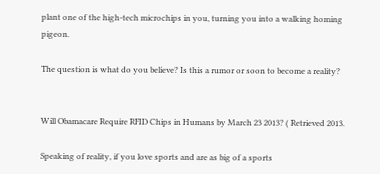plant one of the high-tech microchips in you, turning you into a walking homing pigeon.

The question is what do you believe? Is this a rumor or soon to become a reality?


Will Obamacare Require RFID Chips in Humans by March 23 2013? ( Retrieved 2013.

Speaking of reality, if you love sports and are as big of a sports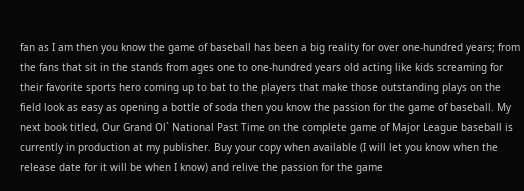fan as I am then you know the game of baseball has been a big reality for over one-hundred years; from the fans that sit in the stands from ages one to one-hundred years old acting like kids screaming for their favorite sports hero coming up to bat to the players that make those outstanding plays on the field look as easy as opening a bottle of soda then you know the passion for the game of baseball. My next book titled, Our Grand Ol` National Past Time on the complete game of Major League baseball is currently in production at my publisher. Buy your copy when available (I will let you know when the release date for it will be when I know) and relive the passion for the game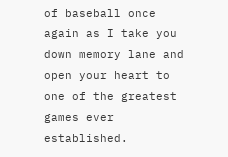of baseball once again as I take you down memory lane and open your heart to one of the greatest games ever established.